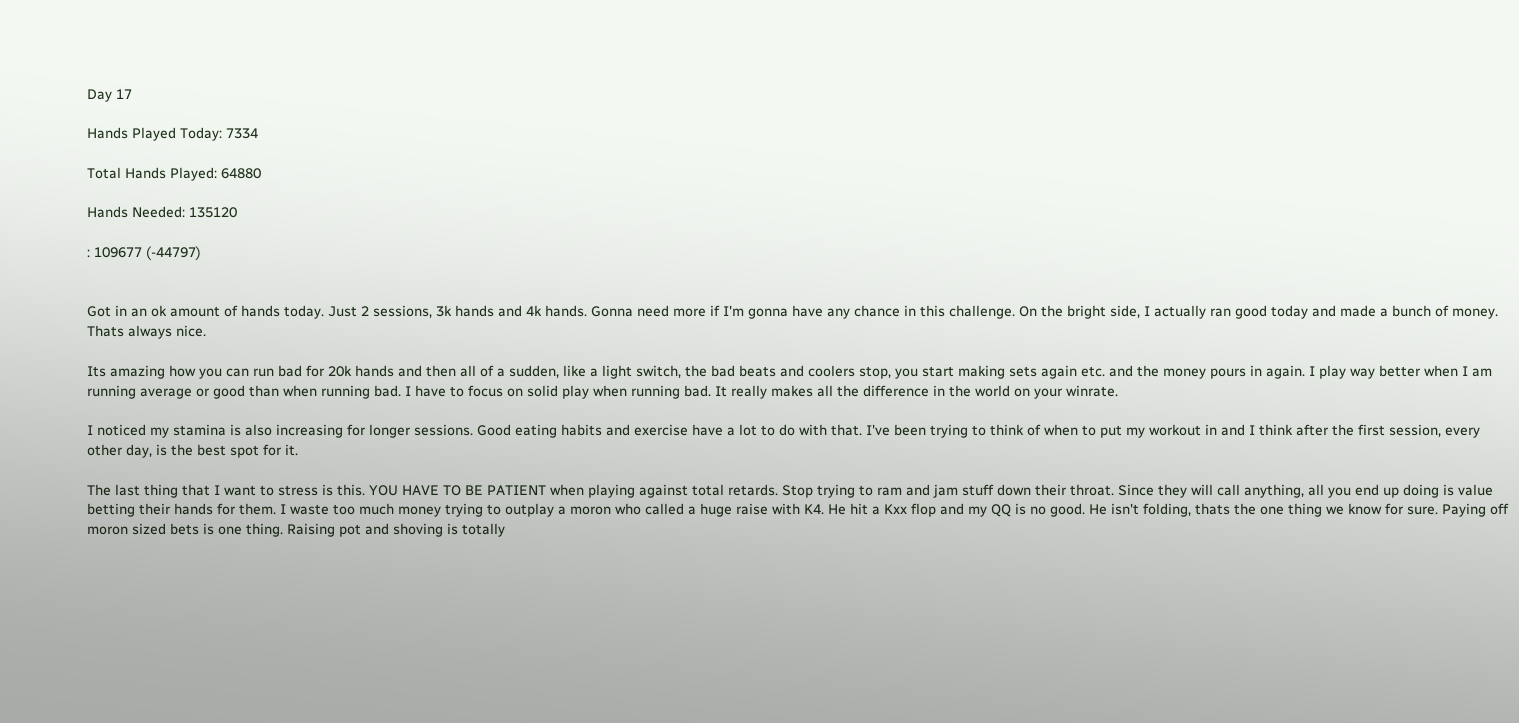Day 17

Hands Played Today: 7334

Total Hands Played: 64880

Hands Needed: 135120

: 109677 (-44797)


Got in an ok amount of hands today. Just 2 sessions, 3k hands and 4k hands. Gonna need more if I'm gonna have any chance in this challenge. On the bright side, I actually ran good today and made a bunch of money. Thats always nice.

Its amazing how you can run bad for 20k hands and then all of a sudden, like a light switch, the bad beats and coolers stop, you start making sets again etc. and the money pours in again. I play way better when I am running average or good than when running bad. I have to focus on solid play when running bad. It really makes all the difference in the world on your winrate.

I noticed my stamina is also increasing for longer sessions. Good eating habits and exercise have a lot to do with that. I've been trying to think of when to put my workout in and I think after the first session, every other day, is the best spot for it.

The last thing that I want to stress is this. YOU HAVE TO BE PATIENT when playing against total retards. Stop trying to ram and jam stuff down their throat. Since they will call anything, all you end up doing is value betting their hands for them. I waste too much money trying to outplay a moron who called a huge raise with K4. He hit a Kxx flop and my QQ is no good. He isn't folding, thats the one thing we know for sure. Paying off moron sized bets is one thing. Raising pot and shoving is totally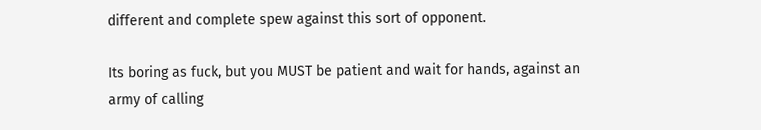different and complete spew against this sort of opponent.

Its boring as fuck, but you MUST be patient and wait for hands, against an army of calling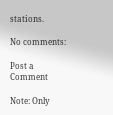stations.

No comments:

Post a Comment

Note: Only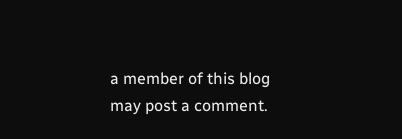a member of this blog may post a comment.